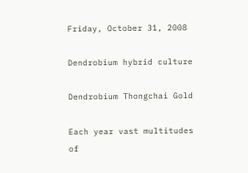Friday, October 31, 2008

Dendrobium hybrid culture

Dendrobium Thongchai Gold

Each year vast multitudes of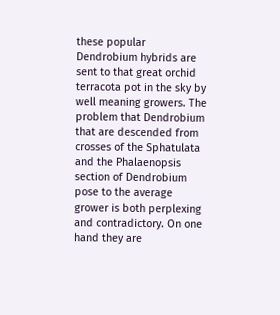these popular Dendrobium hybrids are sent to that great orchid terracota pot in the sky by well meaning growers. The problem that Dendrobium that are descended from crosses of the Sphatulata and the Phalaenopsis section of Dendrobium pose to the average grower is both perplexing and contradictory. On one hand they are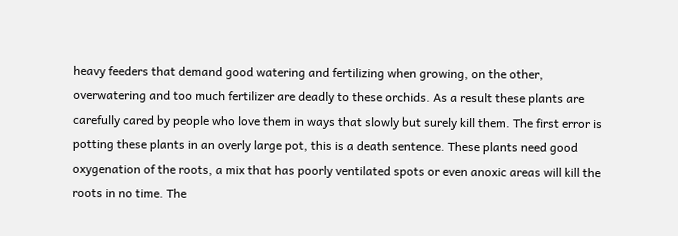heavy feeders that demand good watering and fertilizing when growing, on the other, overwatering and too much fertilizer are deadly to these orchids. As a result these plants are carefully cared by people who love them in ways that slowly but surely kill them. The first error is potting these plants in an overly large pot, this is a death sentence. These plants need good oxygenation of the roots, a mix that has poorly ventilated spots or even anoxic areas will kill the roots in no time. The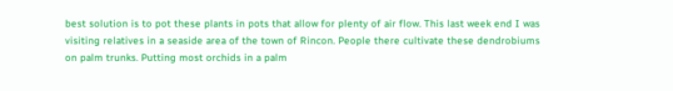best solution is to pot these plants in pots that allow for plenty of air flow. This last week end I was visiting relatives in a seaside area of the town of Rincon. People there cultivate these dendrobiums on palm trunks. Putting most orchids in a palm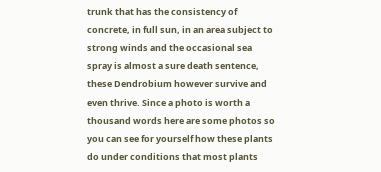trunk that has the consistency of concrete, in full sun, in an area subject to strong winds and the occasional sea spray is almost a sure death sentence, these Dendrobium however survive and even thrive. Since a photo is worth a thousand words here are some photos so you can see for yourself how these plants do under conditions that most plants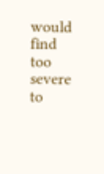would find too severe to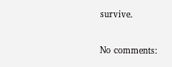survive.

No comments: